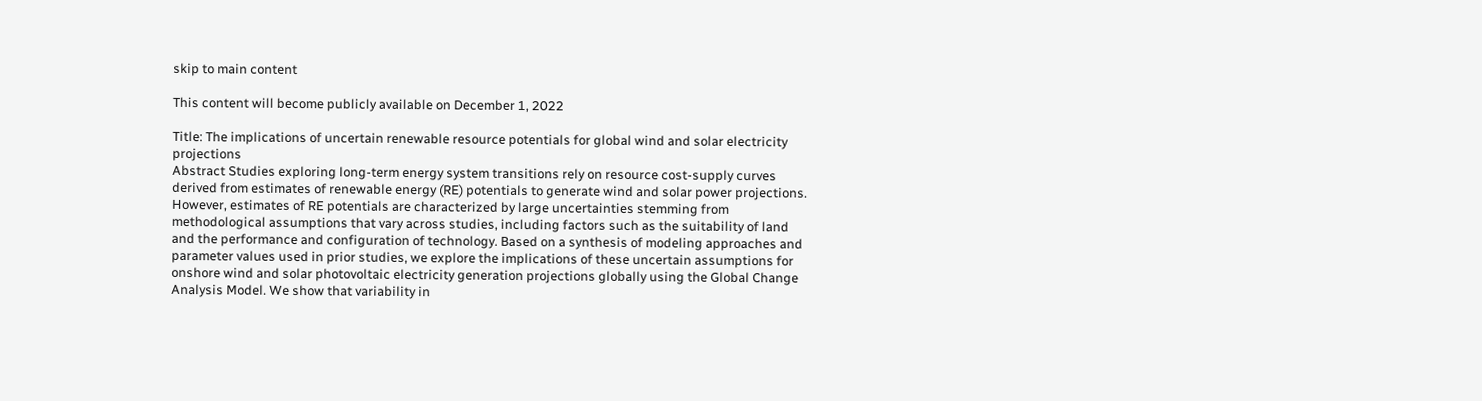skip to main content

This content will become publicly available on December 1, 2022

Title: The implications of uncertain renewable resource potentials for global wind and solar electricity projections
Abstract Studies exploring long-term energy system transitions rely on resource cost-supply curves derived from estimates of renewable energy (RE) potentials to generate wind and solar power projections. However, estimates of RE potentials are characterized by large uncertainties stemming from methodological assumptions that vary across studies, including factors such as the suitability of land and the performance and configuration of technology. Based on a synthesis of modeling approaches and parameter values used in prior studies, we explore the implications of these uncertain assumptions for onshore wind and solar photovoltaic electricity generation projections globally using the Global Change Analysis Model. We show that variability in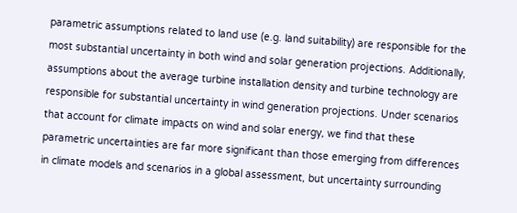parametric assumptions related to land use (e.g. land suitability) are responsible for the most substantial uncertainty in both wind and solar generation projections. Additionally, assumptions about the average turbine installation density and turbine technology are responsible for substantial uncertainty in wind generation projections. Under scenarios that account for climate impacts on wind and solar energy, we find that these parametric uncertainties are far more significant than those emerging from differences in climate models and scenarios in a global assessment, but uncertainty surrounding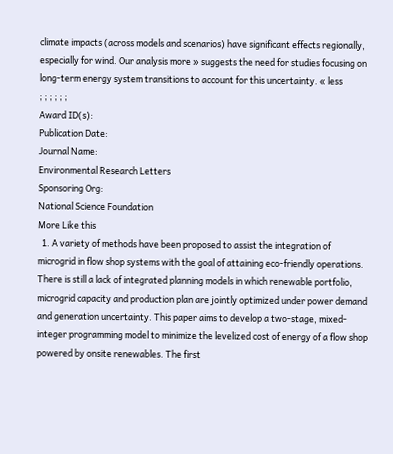climate impacts (across models and scenarios) have significant effects regionally, especially for wind. Our analysis more » suggests the need for studies focusing on long-term energy system transitions to account for this uncertainty. « less
; ; ; ; ; ;
Award ID(s):
Publication Date:
Journal Name:
Environmental Research Letters
Sponsoring Org:
National Science Foundation
More Like this
  1. A variety of methods have been proposed to assist the integration of microgrid in flow shop systems with the goal of attaining eco-friendly operations. There is still a lack of integrated planning models in which renewable portfolio, microgrid capacity and production plan are jointly optimized under power demand and generation uncertainty. This paper aims to develop a two-stage, mixed-integer programming model to minimize the levelized cost of energy of a flow shop powered by onsite renewables. The first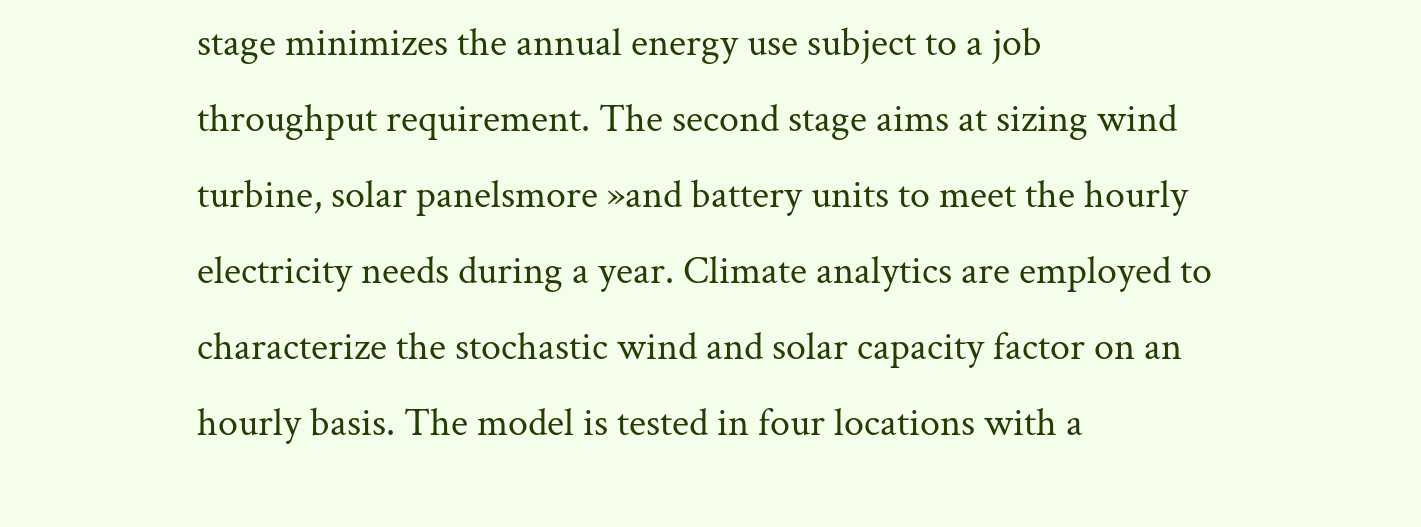stage minimizes the annual energy use subject to a job throughput requirement. The second stage aims at sizing wind turbine, solar panelsmore »and battery units to meet the hourly electricity needs during a year. Climate analytics are employed to characterize the stochastic wind and solar capacity factor on an hourly basis. The model is tested in four locations with a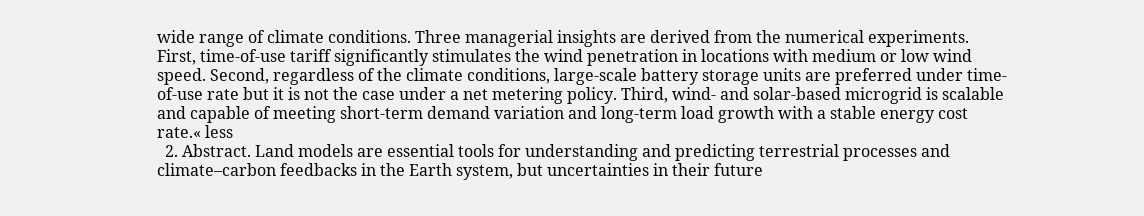wide range of climate conditions. Three managerial insights are derived from the numerical experiments. First, time-of-use tariff significantly stimulates the wind penetration in locations with medium or low wind speed. Second, regardless of the climate conditions, large-scale battery storage units are preferred under time-of-use rate but it is not the case under a net metering policy. Third, wind- and solar-based microgrid is scalable and capable of meeting short-term demand variation and long-term load growth with a stable energy cost rate.« less
  2. Abstract. Land models are essential tools for understanding and predicting terrestrial processes and climate–carbon feedbacks in the Earth system, but uncertainties in their future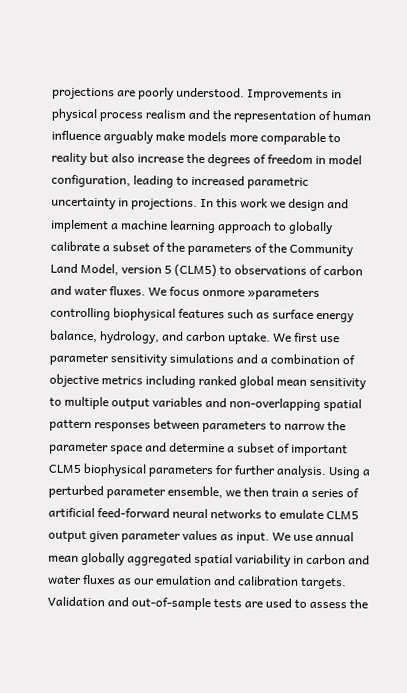projections are poorly understood. Improvements in physical process realism and the representation of human influence arguably make models more comparable to reality but also increase the degrees of freedom in model configuration, leading to increased parametric uncertainty in projections. In this work we design and implement a machine learning approach to globally calibrate a subset of the parameters of the Community Land Model, version 5 (CLM5) to observations of carbon and water fluxes. We focus onmore »parameters controlling biophysical features such as surface energy balance, hydrology, and carbon uptake. We first use parameter sensitivity simulations and a combination of objective metrics including ranked global mean sensitivity to multiple output variables and non-overlapping spatial pattern responses between parameters to narrow the parameter space and determine a subset of important CLM5 biophysical parameters for further analysis. Using a perturbed parameter ensemble, we then train a series of artificial feed-forward neural networks to emulate CLM5 output given parameter values as input. We use annual mean globally aggregated spatial variability in carbon and water fluxes as our emulation and calibration targets. Validation and out-of-sample tests are used to assess the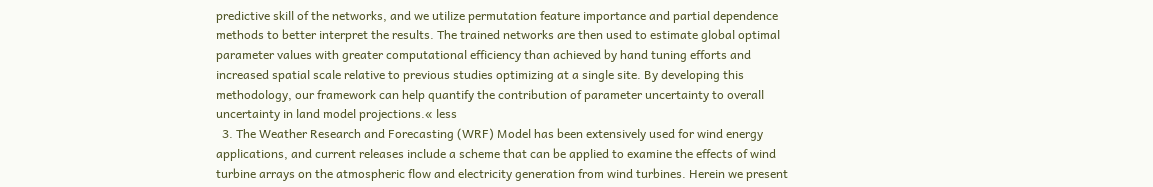predictive skill of the networks, and we utilize permutation feature importance and partial dependence methods to better interpret the results. The trained networks are then used to estimate global optimal parameter values with greater computational efficiency than achieved by hand tuning efforts and increased spatial scale relative to previous studies optimizing at a single site. By developing this methodology, our framework can help quantify the contribution of parameter uncertainty to overall uncertainty in land model projections.« less
  3. The Weather Research and Forecasting (WRF) Model has been extensively used for wind energy applications, and current releases include a scheme that can be applied to examine the effects of wind turbine arrays on the atmospheric flow and electricity generation from wind turbines. Herein we present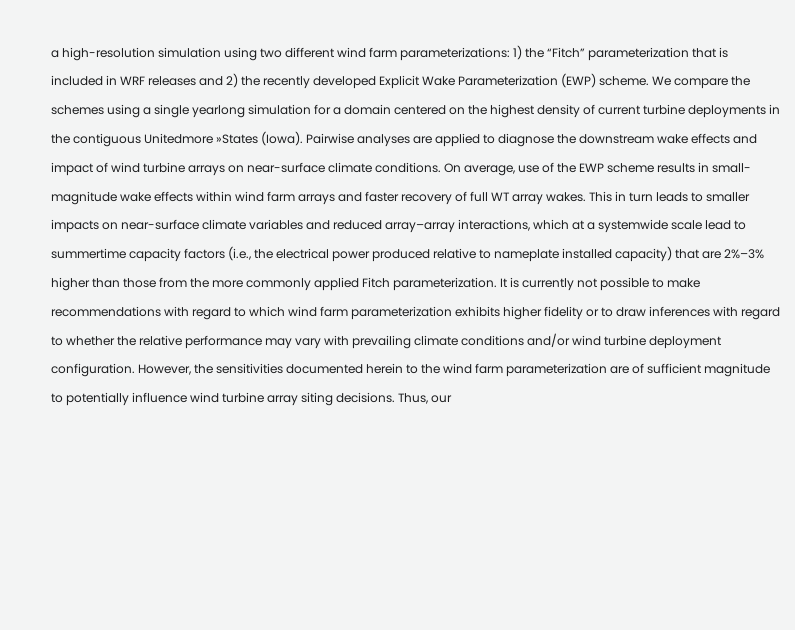a high-resolution simulation using two different wind farm parameterizations: 1) the “Fitch” parameterization that is included in WRF releases and 2) the recently developed Explicit Wake Parameterization (EWP) scheme. We compare the schemes using a single yearlong simulation for a domain centered on the highest density of current turbine deployments in the contiguous Unitedmore »States (Iowa). Pairwise analyses are applied to diagnose the downstream wake effects and impact of wind turbine arrays on near-surface climate conditions. On average, use of the EWP scheme results in small-magnitude wake effects within wind farm arrays and faster recovery of full WT array wakes. This in turn leads to smaller impacts on near-surface climate variables and reduced array–array interactions, which at a systemwide scale lead to summertime capacity factors (i.e., the electrical power produced relative to nameplate installed capacity) that are 2%–3% higher than those from the more commonly applied Fitch parameterization. It is currently not possible to make recommendations with regard to which wind farm parameterization exhibits higher fidelity or to draw inferences with regard to whether the relative performance may vary with prevailing climate conditions and/or wind turbine deployment configuration. However, the sensitivities documented herein to the wind farm parameterization are of sufficient magnitude to potentially influence wind turbine array siting decisions. Thus, our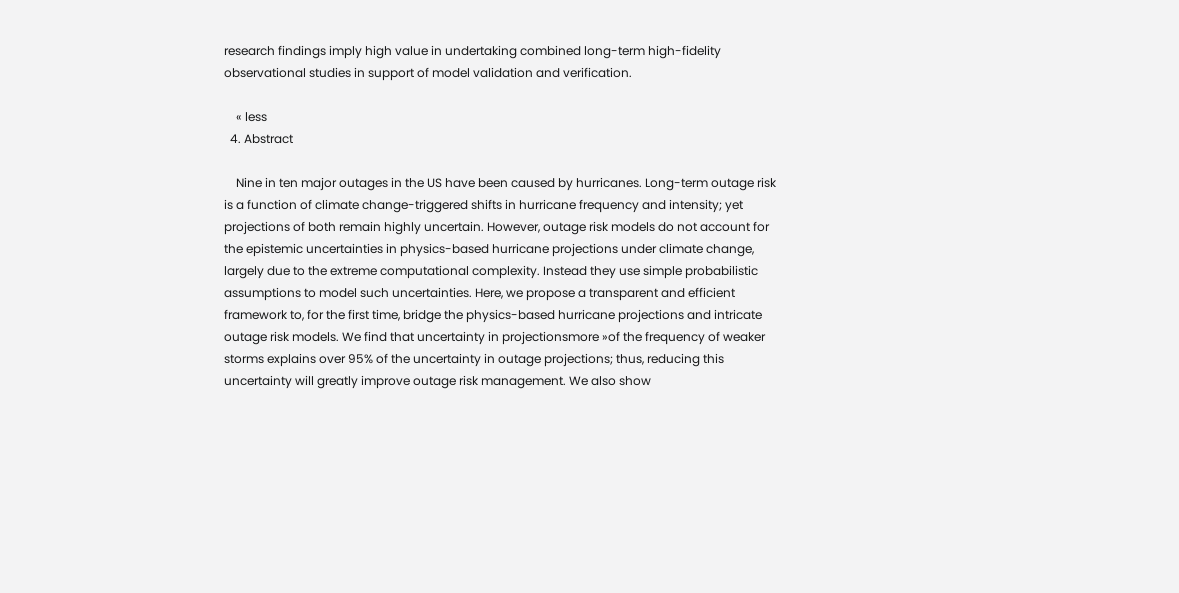research findings imply high value in undertaking combined long-term high-fidelity observational studies in support of model validation and verification.

    « less
  4. Abstract

    Nine in ten major outages in the US have been caused by hurricanes. Long-term outage risk is a function of climate change-triggered shifts in hurricane frequency and intensity; yet projections of both remain highly uncertain. However, outage risk models do not account for the epistemic uncertainties in physics-based hurricane projections under climate change, largely due to the extreme computational complexity. Instead they use simple probabilistic assumptions to model such uncertainties. Here, we propose a transparent and efficient framework to, for the first time, bridge the physics-based hurricane projections and intricate outage risk models. We find that uncertainty in projectionsmore »of the frequency of weaker storms explains over 95% of the uncertainty in outage projections; thus, reducing this uncertainty will greatly improve outage risk management. We also show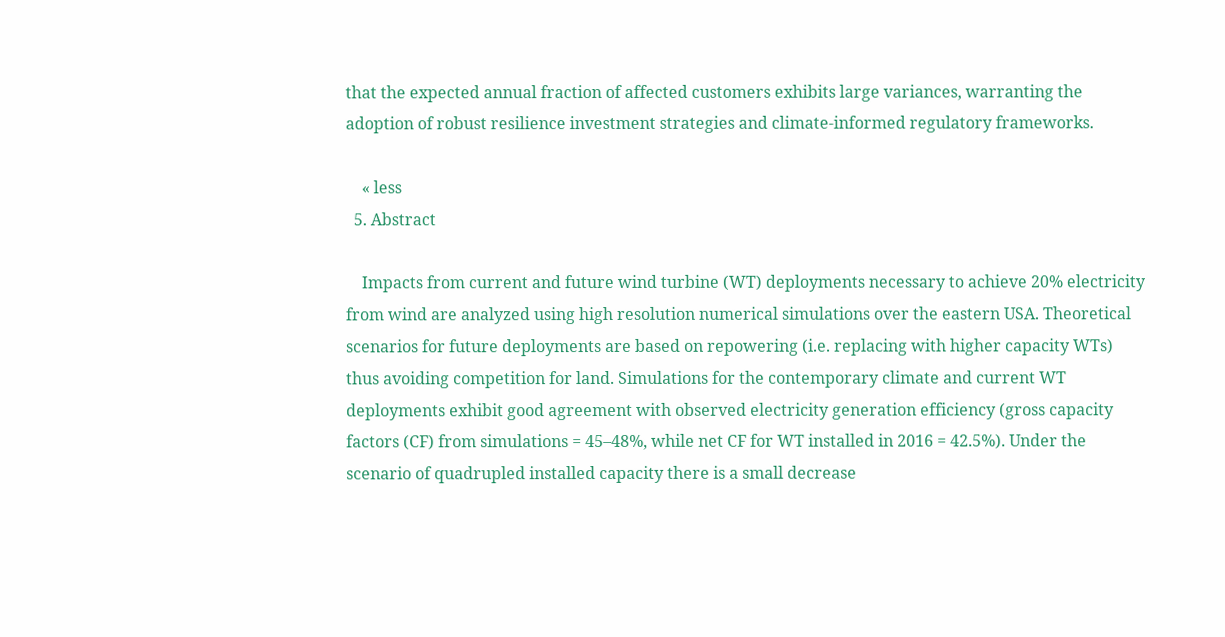that the expected annual fraction of affected customers exhibits large variances, warranting the adoption of robust resilience investment strategies and climate-informed regulatory frameworks.

    « less
  5. Abstract

    Impacts from current and future wind turbine (WT) deployments necessary to achieve 20% electricity from wind are analyzed using high resolution numerical simulations over the eastern USA. Theoretical scenarios for future deployments are based on repowering (i.e. replacing with higher capacity WTs) thus avoiding competition for land. Simulations for the contemporary climate and current WT deployments exhibit good agreement with observed electricity generation efficiency (gross capacity factors (CF) from simulations = 45–48%, while net CF for WT installed in 2016 = 42.5%). Under the scenario of quadrupled installed capacity there is a small decrease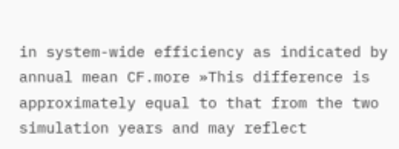in system-wide efficiency as indicated by annual mean CF.more »This difference is approximately equal to that from the two simulation years and may reflect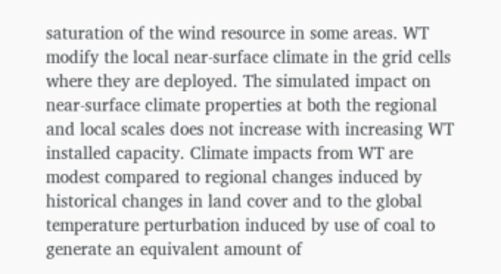saturation of the wind resource in some areas. WT modify the local near-surface climate in the grid cells where they are deployed. The simulated impact on near-surface climate properties at both the regional and local scales does not increase with increasing WT installed capacity. Climate impacts from WT are modest compared to regional changes induced by historical changes in land cover and to the global temperature perturbation induced by use of coal to generate an equivalent amount of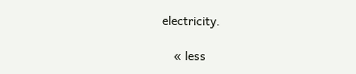electricity.

    « less